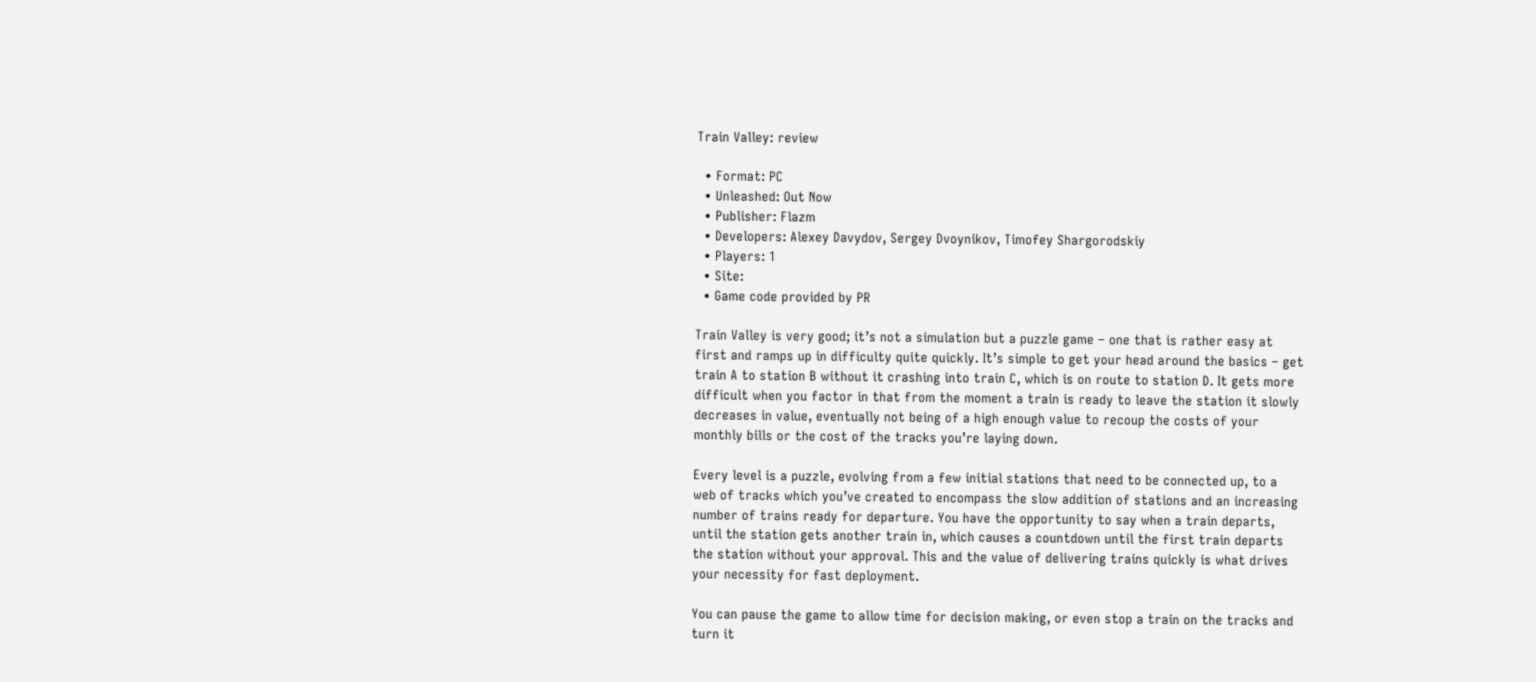Train Valley: review

  • Format: PC
  • Unleashed: Out Now
  • Publisher: Flazm
  • Developers: Alexey Davydov, Sergey Dvoynikov, Timofey Shargorodskiy
  • Players: 1
  • Site:
  • Game code provided by PR

Train Valley is very good; it’s not a simulation but a puzzle game – one that is rather easy at first and ramps up in difficulty quite quickly. It’s simple to get your head around the basics – get train A to station B without it crashing into train C, which is on route to station D. It gets more difficult when you factor in that from the moment a train is ready to leave the station it slowly decreases in value, eventually not being of a high enough value to recoup the costs of your monthly bills or the cost of the tracks you’re laying down.

Every level is a puzzle, evolving from a few initial stations that need to be connected up, to a web of tracks which you’ve created to encompass the slow addition of stations and an increasing number of trains ready for departure. You have the opportunity to say when a train departs, until the station gets another train in, which causes a countdown until the first train departs the station without your approval. This and the value of delivering trains quickly is what drives your necessity for fast deployment.

You can pause the game to allow time for decision making, or even stop a train on the tracks and turn it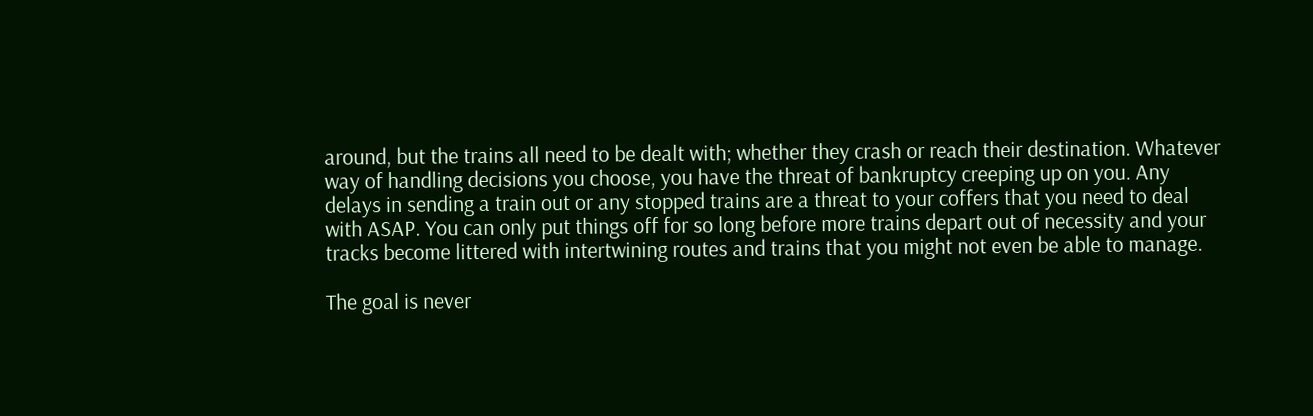around, but the trains all need to be dealt with; whether they crash or reach their destination. Whatever way of handling decisions you choose, you have the threat of bankruptcy creeping up on you. Any delays in sending a train out or any stopped trains are a threat to your coffers that you need to deal with ASAP. You can only put things off for so long before more trains depart out of necessity and your tracks become littered with intertwining routes and trains that you might not even be able to manage.

The goal is never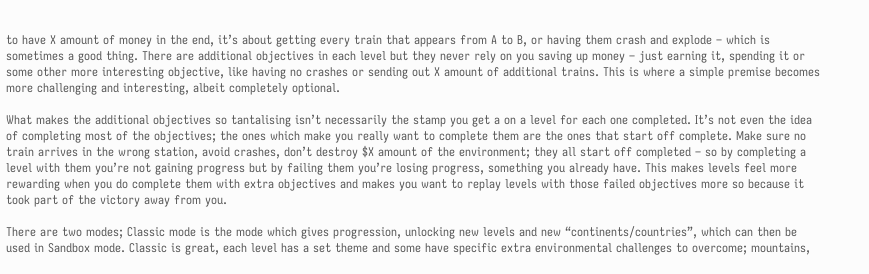to have X amount of money in the end, it’s about getting every train that appears from A to B, or having them crash and explode – which is sometimes a good thing. There are additional objectives in each level but they never rely on you saving up money – just earning it, spending it or some other more interesting objective, like having no crashes or sending out X amount of additional trains. This is where a simple premise becomes more challenging and interesting, albeit completely optional.

What makes the additional objectives so tantalising isn’t necessarily the stamp you get a on a level for each one completed. It’s not even the idea of completing most of the objectives; the ones which make you really want to complete them are the ones that start off complete. Make sure no train arrives in the wrong station, avoid crashes, don’t destroy $X amount of the environment; they all start off completed – so by completing a level with them you’re not gaining progress but by failing them you’re losing progress, something you already have. This makes levels feel more rewarding when you do complete them with extra objectives and makes you want to replay levels with those failed objectives more so because it took part of the victory away from you.

There are two modes; Classic mode is the mode which gives progression, unlocking new levels and new “continents/countries”, which can then be used in Sandbox mode. Classic is great, each level has a set theme and some have specific extra environmental challenges to overcome; mountains,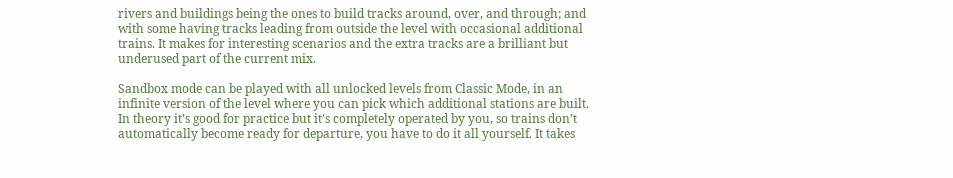rivers and buildings being the ones to build tracks around, over, and through; and with some having tracks leading from outside the level with occasional additional trains. It makes for interesting scenarios and the extra tracks are a brilliant but underused part of the current mix.

Sandbox mode can be played with all unlocked levels from Classic Mode, in an infinite version of the level where you can pick which additional stations are built. In theory it’s good for practice but it’s completely operated by you, so trains don’t automatically become ready for departure, you have to do it all yourself. It takes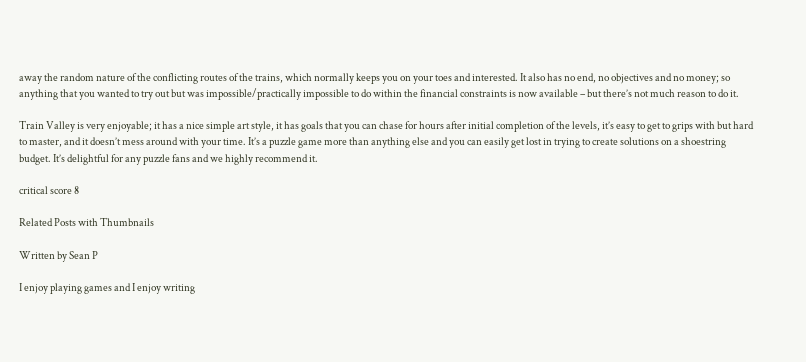away the random nature of the conflicting routes of the trains, which normally keeps you on your toes and interested. It also has no end, no objectives and no money; so anything that you wanted to try out but was impossible/practically impossible to do within the financial constraints is now available – but there’s not much reason to do it.

Train Valley is very enjoyable; it has a nice simple art style, it has goals that you can chase for hours after initial completion of the levels, it’s easy to get to grips with but hard to master, and it doesn’t mess around with your time. It’s a puzzle game more than anything else and you can easily get lost in trying to create solutions on a shoestring budget. It’s delightful for any puzzle fans and we highly recommend it.

critical score 8

Related Posts with Thumbnails

Written by Sean P

I enjoy playing games and I enjoy writing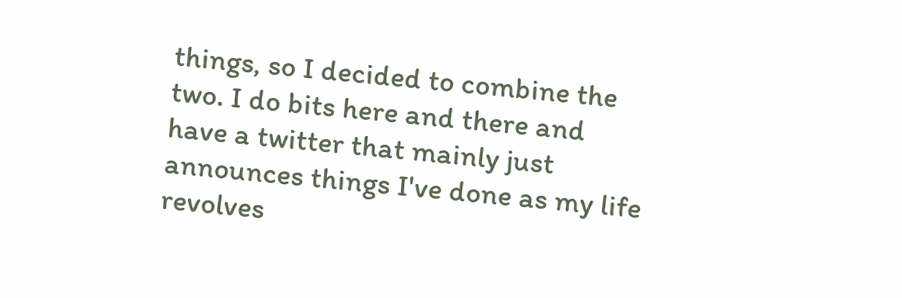things, so I decided to combine the two. I do bits here and there and have a twitter that mainly just announces things I've done as my life revolves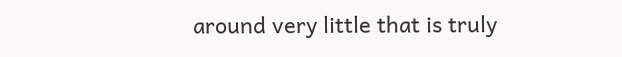around very little that is truly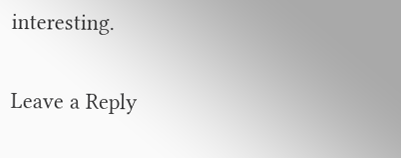interesting.

Leave a Reply